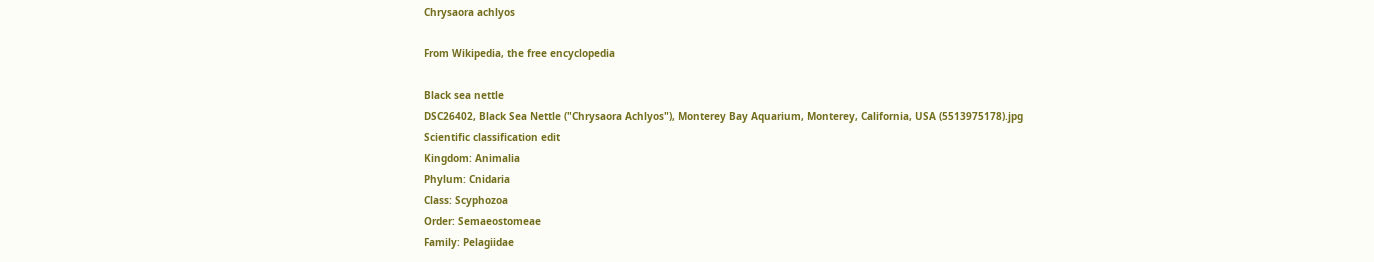Chrysaora achlyos

From Wikipedia, the free encyclopedia

Black sea nettle
DSC26402, Black Sea Nettle ("Chrysaora Achlyos"), Monterey Bay Aquarium, Monterey, California, USA (5513975178).jpg
Scientific classification edit
Kingdom: Animalia
Phylum: Cnidaria
Class: Scyphozoa
Order: Semaeostomeae
Family: Pelagiidae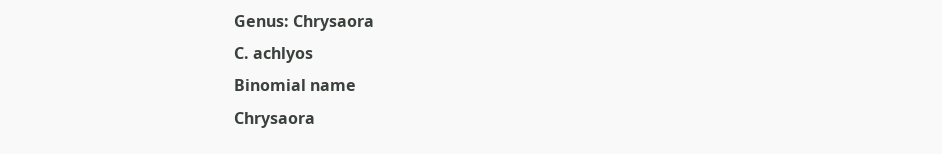Genus: Chrysaora
C. achlyos
Binomial name
Chrysaora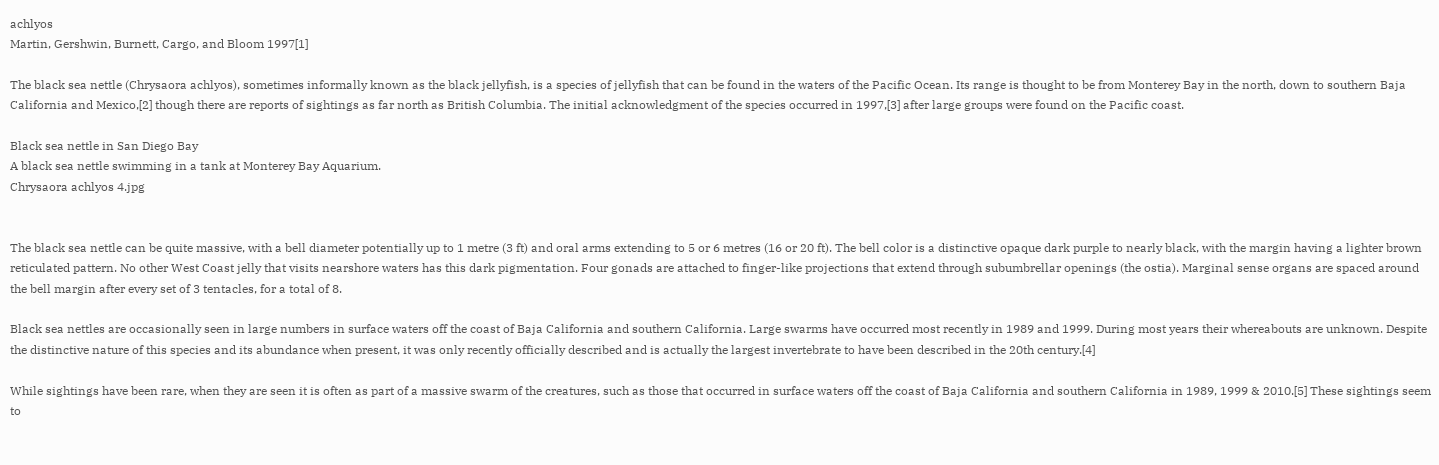achlyos
Martin, Gershwin, Burnett, Cargo, and Bloom 1997[1]

The black sea nettle (Chrysaora achlyos), sometimes informally known as the black jellyfish, is a species of jellyfish that can be found in the waters of the Pacific Ocean. Its range is thought to be from Monterey Bay in the north, down to southern Baja California and Mexico,[2] though there are reports of sightings as far north as British Columbia. The initial acknowledgment of the species occurred in 1997,[3] after large groups were found on the Pacific coast.

Black sea nettle in San Diego Bay
A black sea nettle swimming in a tank at Monterey Bay Aquarium.
Chrysaora achlyos 4.jpg


The black sea nettle can be quite massive, with a bell diameter potentially up to 1 metre (3 ft) and oral arms extending to 5 or 6 metres (16 or 20 ft). The bell color is a distinctive opaque dark purple to nearly black, with the margin having a lighter brown reticulated pattern. No other West Coast jelly that visits nearshore waters has this dark pigmentation. Four gonads are attached to finger-like projections that extend through subumbrellar openings (the ostia). Marginal sense organs are spaced around the bell margin after every set of 3 tentacles, for a total of 8.

Black sea nettles are occasionally seen in large numbers in surface waters off the coast of Baja California and southern California. Large swarms have occurred most recently in 1989 and 1999. During most years their whereabouts are unknown. Despite the distinctive nature of this species and its abundance when present, it was only recently officially described and is actually the largest invertebrate to have been described in the 20th century.[4]

While sightings have been rare, when they are seen it is often as part of a massive swarm of the creatures, such as those that occurred in surface waters off the coast of Baja California and southern California in 1989, 1999 & 2010.[5] These sightings seem to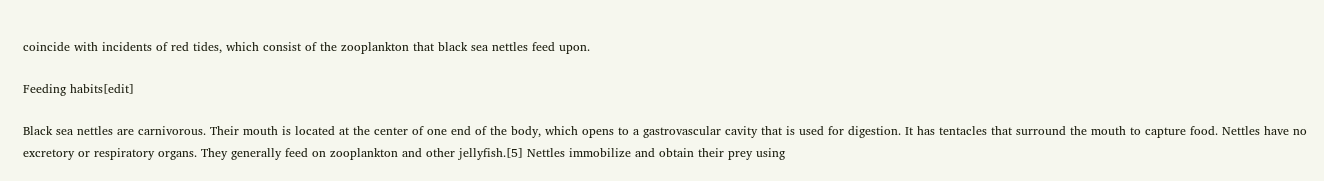coincide with incidents of red tides, which consist of the zooplankton that black sea nettles feed upon.

Feeding habits[edit]

Black sea nettles are carnivorous. Their mouth is located at the center of one end of the body, which opens to a gastrovascular cavity that is used for digestion. It has tentacles that surround the mouth to capture food. Nettles have no excretory or respiratory organs. They generally feed on zooplankton and other jellyfish.[5] Nettles immobilize and obtain their prey using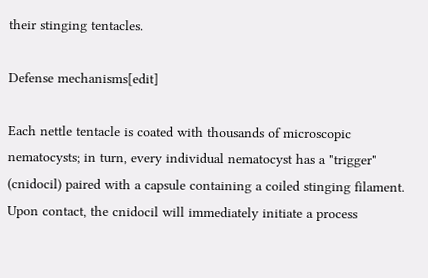their stinging tentacles.

Defense mechanisms[edit]

Each nettle tentacle is coated with thousands of microscopic nematocysts; in turn, every individual nematocyst has a "trigger" (cnidocil) paired with a capsule containing a coiled stinging filament. Upon contact, the cnidocil will immediately initiate a process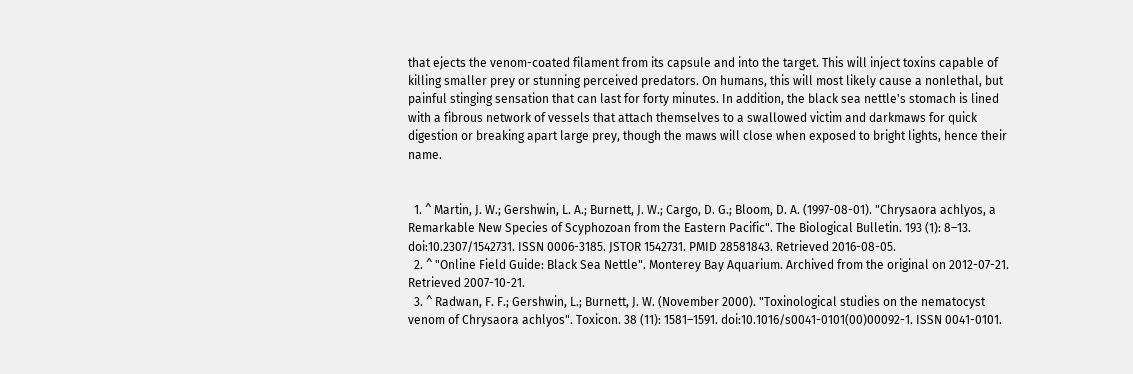that ejects the venom-coated filament from its capsule and into the target. This will inject toxins capable of killing smaller prey or stunning perceived predators. On humans, this will most likely cause a nonlethal, but painful stinging sensation that can last for forty minutes. In addition, the black sea nettle's stomach is lined with a fibrous network of vessels that attach themselves to a swallowed victim and darkmaws for quick digestion or breaking apart large prey, though the maws will close when exposed to bright lights, hence their name.


  1. ^ Martin, J. W.; Gershwin, L. A.; Burnett, J. W.; Cargo, D. G.; Bloom, D. A. (1997-08-01). "Chrysaora achlyos, a Remarkable New Species of Scyphozoan from the Eastern Pacific". The Biological Bulletin. 193 (1): 8–13. doi:10.2307/1542731. ISSN 0006-3185. JSTOR 1542731. PMID 28581843. Retrieved 2016-08-05.
  2. ^ "Online Field Guide: Black Sea Nettle". Monterey Bay Aquarium. Archived from the original on 2012-07-21. Retrieved 2007-10-21.
  3. ^ Radwan, F. F.; Gershwin, L.; Burnett, J. W. (November 2000). "Toxinological studies on the nematocyst venom of Chrysaora achlyos". Toxicon. 38 (11): 1581–1591. doi:10.1016/s0041-0101(00)00092-1. ISSN 0041-0101.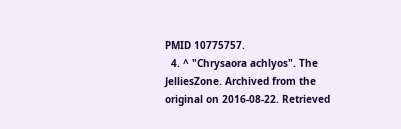PMID 10775757.
  4. ^ "Chrysaora achlyos". The JelliesZone. Archived from the original on 2016-08-22. Retrieved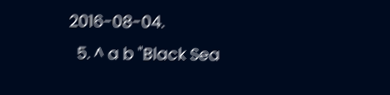2016-08-04.
  5. ^ a b "Black Sea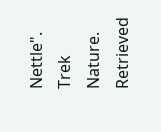Nettle". Trek Nature. Retrieved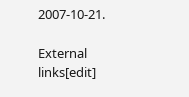2007-10-21.

External links[edit]